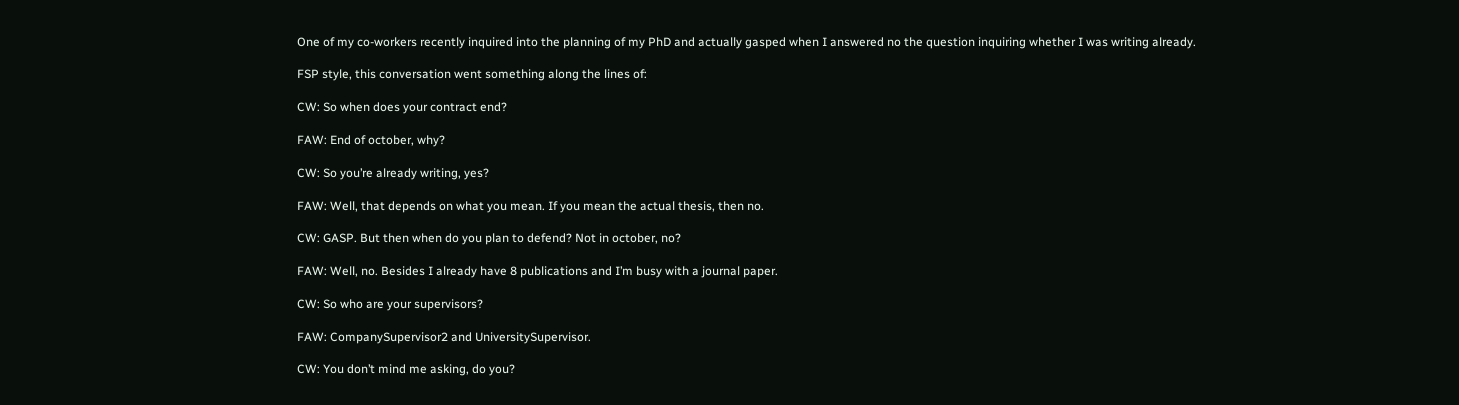One of my co-workers recently inquired into the planning of my PhD and actually gasped when I answered no the question inquiring whether I was writing already.

FSP style, this conversation went something along the lines of:

CW: So when does your contract end?

FAW: End of october, why?

CW: So you’re already writing, yes?

FAW: Well, that depends on what you mean. If you mean the actual thesis, then no.

CW: GASP. But then when do you plan to defend? Not in october, no?

FAW: Well, no. Besides I already have 8 publications and I’m busy with a journal paper.

CW: So who are your supervisors?

FAW: CompanySupervisor2 and UniversitySupervisor.

CW: You don’t mind me asking, do you?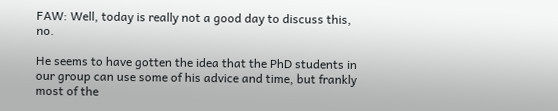FAW: Well, today is really not a good day to discuss this, no.

He seems to have gotten the idea that the PhD students in our group can use some of his advice and time, but frankly most of the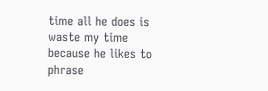time all he does is waste my time because he likes to phrase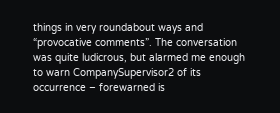things in very roundabout ways and “provocative comments”. The conversation was quite ludicrous, but alarmed me enough to warn CompanySupervisor2 of its occurrence – forewarned is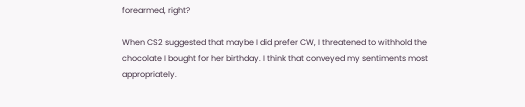forearmed, right?

When CS2 suggested that maybe I did prefer CW, I threatened to withhold the chocolate I bought for her birthday. I think that conveyed my sentiments most appropriately.